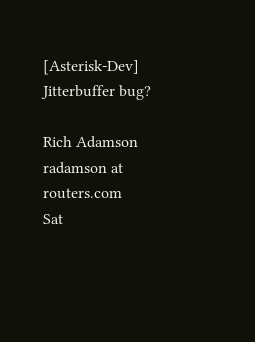[Asterisk-Dev] Jitterbuffer bug?

Rich Adamson radamson at routers.com
Sat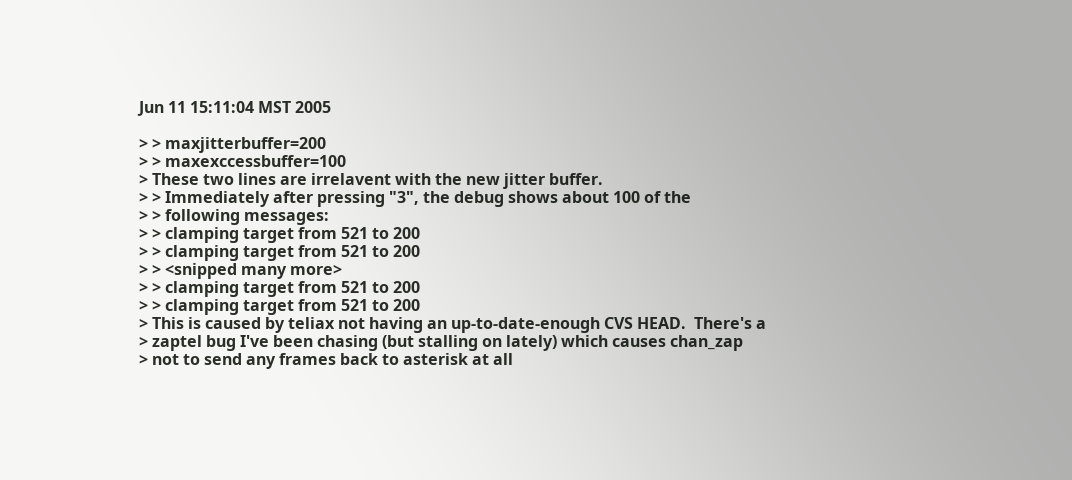Jun 11 15:11:04 MST 2005

> > maxjitterbuffer=200
> > maxexccessbuffer=100
> These two lines are irrelavent with the new jitter buffer.
> > Immediately after pressing "3", the debug shows about 100 of the
> > following messages:
> > clamping target from 521 to 200
> > clamping target from 521 to 200
> > <snipped many more>
> > clamping target from 521 to 200
> > clamping target from 521 to 200
> This is caused by teliax not having an up-to-date-enough CVS HEAD.  There's a
> zaptel bug I've been chasing (but stalling on lately) which causes chan_zap
> not to send any frames back to asterisk at all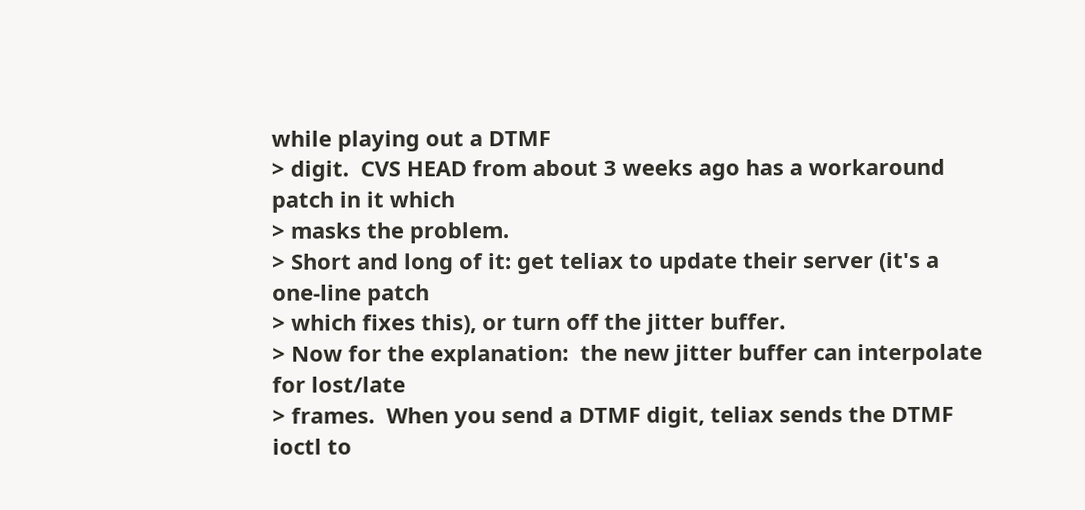while playing out a DTMF
> digit.  CVS HEAD from about 3 weeks ago has a workaround patch in it which
> masks the problem.
> Short and long of it: get teliax to update their server (it's a one-line patch
> which fixes this), or turn off the jitter buffer.
> Now for the explanation:  the new jitter buffer can interpolate for lost/late
> frames.  When you send a DTMF digit, teliax sends the DTMF ioctl to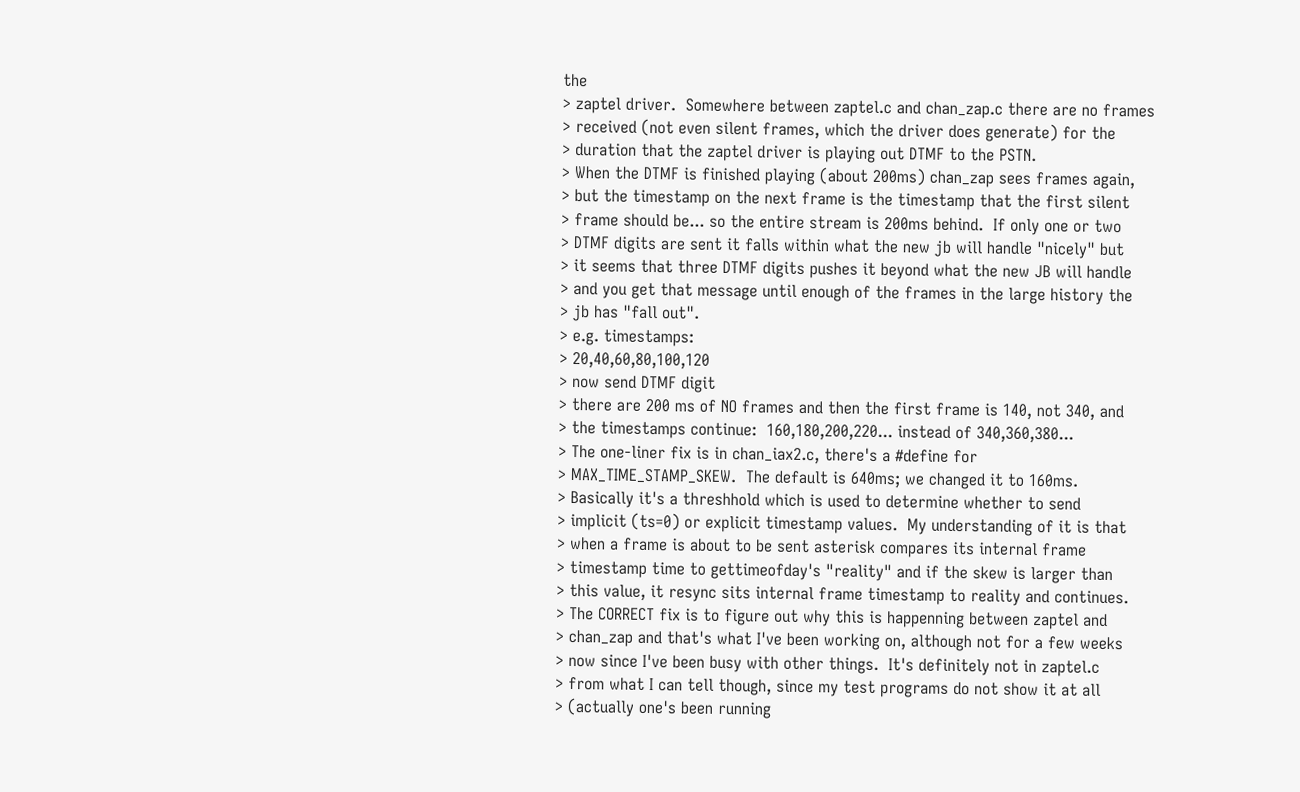the
> zaptel driver.  Somewhere between zaptel.c and chan_zap.c there are no frames
> received (not even silent frames, which the driver does generate) for the
> duration that the zaptel driver is playing out DTMF to the PSTN.
> When the DTMF is finished playing (about 200ms) chan_zap sees frames again,
> but the timestamp on the next frame is the timestamp that the first silent
> frame should be... so the entire stream is 200ms behind.  If only one or two
> DTMF digits are sent it falls within what the new jb will handle "nicely" but
> it seems that three DTMF digits pushes it beyond what the new JB will handle
> and you get that message until enough of the frames in the large history the
> jb has "fall out".
> e.g. timestamps:
> 20,40,60,80,100,120
> now send DTMF digit
> there are 200 ms of NO frames and then the first frame is 140, not 340, and
> the timestamps continue:  160,180,200,220... instead of 340,360,380...
> The one-liner fix is in chan_iax2.c, there's a #define for
> MAX_TIME_STAMP_SKEW.  The default is 640ms; we changed it to 160ms.
> Basically it's a threshhold which is used to determine whether to send
> implicit (ts=0) or explicit timestamp values.  My understanding of it is that
> when a frame is about to be sent asterisk compares its internal frame
> timestamp time to gettimeofday's "reality" and if the skew is larger than
> this value, it resync sits internal frame timestamp to reality and continues.
> The CORRECT fix is to figure out why this is happenning between zaptel and
> chan_zap and that's what I've been working on, although not for a few weeks
> now since I've been busy with other things.  It's definitely not in zaptel.c
> from what I can tell though, since my test programs do not show it at all
> (actually one's been running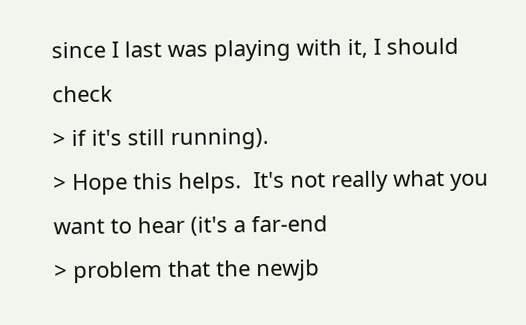since I last was playing with it, I should check
> if it's still running).
> Hope this helps.  It's not really what you want to hear (it's a far-end
> problem that the newjb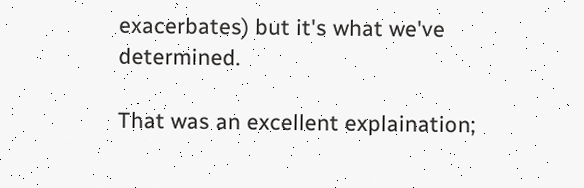exacerbates) but it's what we've determined.

That was an excellent explaination;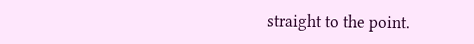straight to the point.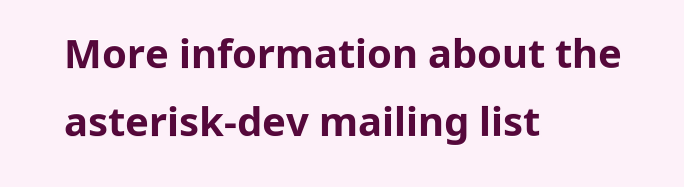More information about the asterisk-dev mailing list